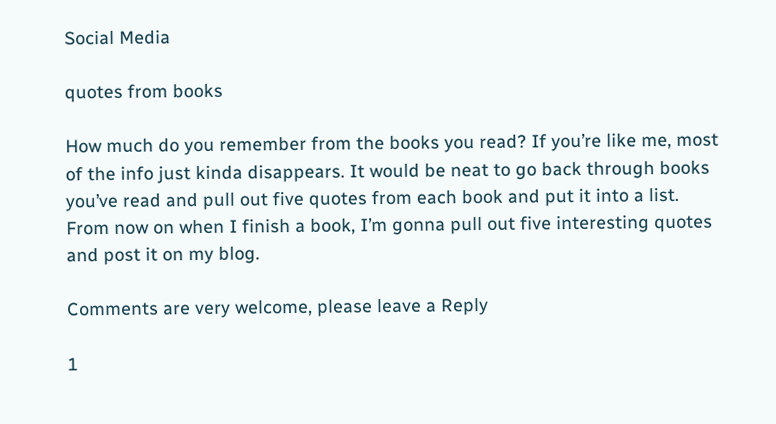Social Media

quotes from books

How much do you remember from the books you read? If you’re like me, most of the info just kinda disappears. It would be neat to go back through books you’ve read and pull out five quotes from each book and put it into a list. From now on when I finish a book, I’m gonna pull out five interesting quotes and post it on my blog.

Comments are very welcome, please leave a Reply

1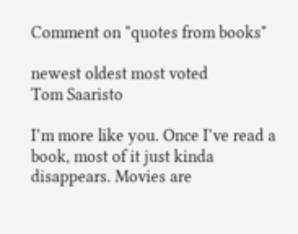Comment on "quotes from books"

newest oldest most voted
Tom Saaristo

I’m more like you. Once I’ve read a book, most of it just kinda disappears. Movies are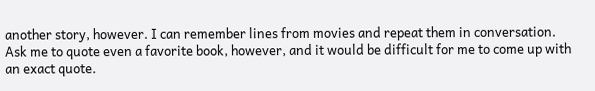another story, however. I can remember lines from movies and repeat them in conversation. Ask me to quote even a favorite book, however, and it would be difficult for me to come up with an exact quote.